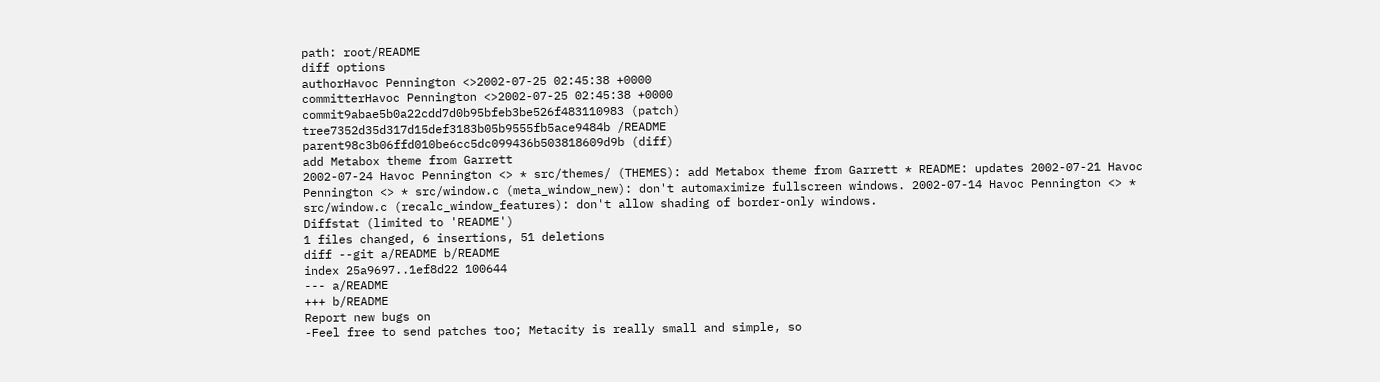path: root/README
diff options
authorHavoc Pennington <>2002-07-25 02:45:38 +0000
committerHavoc Pennington <>2002-07-25 02:45:38 +0000
commit9abae5b0a22cdd7d0b95bfeb3be526f483110983 (patch)
tree7352d35d317d15def3183b05b9555fb5ace9484b /README
parent98c3b06ffd010be6cc5dc099436b503818609d9b (diff)
add Metabox theme from Garrett
2002-07-24 Havoc Pennington <> * src/themes/ (THEMES): add Metabox theme from Garrett * README: updates 2002-07-21 Havoc Pennington <> * src/window.c (meta_window_new): don't automaximize fullscreen windows. 2002-07-14 Havoc Pennington <> * src/window.c (recalc_window_features): don't allow shading of border-only windows.
Diffstat (limited to 'README')
1 files changed, 6 insertions, 51 deletions
diff --git a/README b/README
index 25a9697..1ef8d22 100644
--- a/README
+++ b/README
Report new bugs on
-Feel free to send patches too; Metacity is really small and simple, so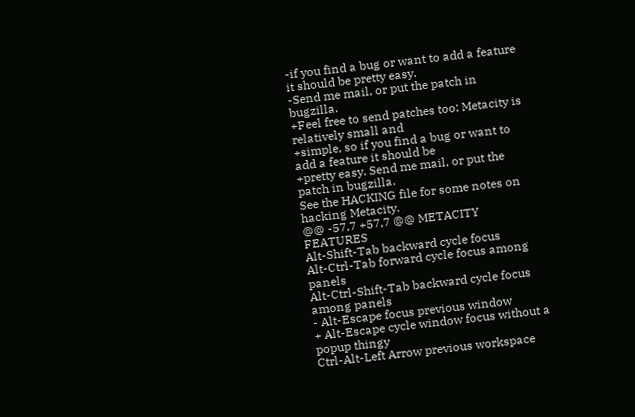-if you find a bug or want to add a feature it should be pretty easy.
-Send me mail, or put the patch in bugzilla.
+Feel free to send patches too; Metacity is relatively small and
+simple, so if you find a bug or want to add a feature it should be
+pretty easy. Send me mail, or put the patch in bugzilla.
See the HACKING file for some notes on hacking Metacity.
@@ -57,7 +57,7 @@ METACITY FEATURES
Alt-Shift-Tab backward cycle focus
Alt-Ctrl-Tab forward cycle focus among panels
Alt-Ctrl-Shift-Tab backward cycle focus among panels
- Alt-Escape focus previous window
+ Alt-Escape cycle window focus without a popup thingy
Ctrl-Alt-Left Arrow previous workspace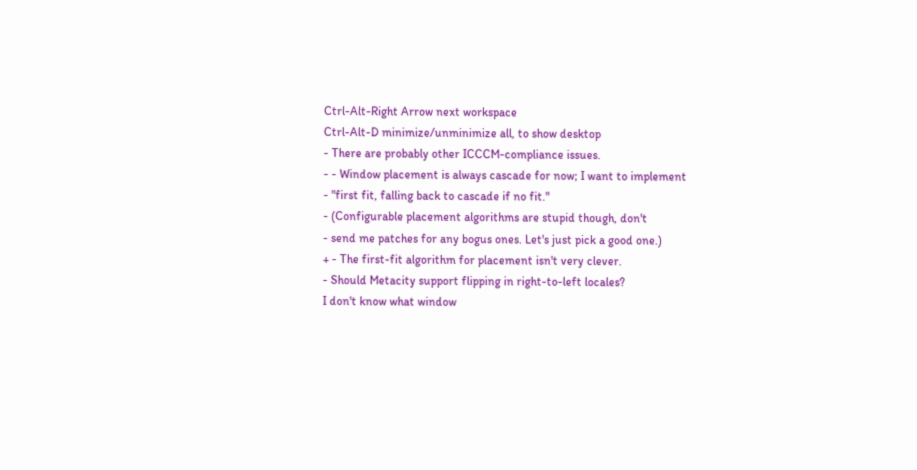Ctrl-Alt-Right Arrow next workspace
Ctrl-Alt-D minimize/unminimize all, to show desktop
- There are probably other ICCCM-compliance issues.
- - Window placement is always cascade for now; I want to implement
- "first fit, falling back to cascade if no fit."
- (Configurable placement algorithms are stupid though, don't
- send me patches for any bogus ones. Let's just pick a good one.)
+ - The first-fit algorithm for placement isn't very clever.
- Should Metacity support flipping in right-to-left locales?
I don't know what window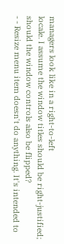managers look like in a right-to-left
locale. I assume the window titles should be right-justified;
should the window controls also be flipped?
- - Resize menu item doesn't do anything. It's intended to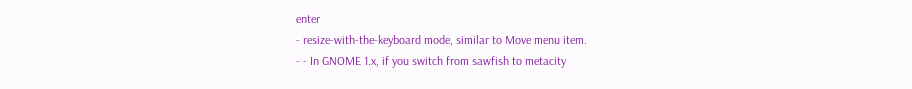enter
- resize-with-the-keyboard mode, similar to Move menu item.
- - In GNOME 1.x, if you switch from sawfish to metacity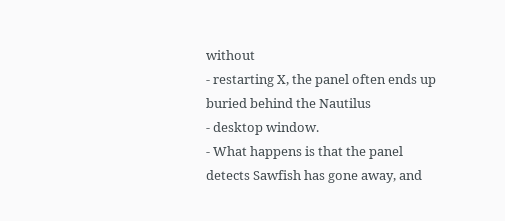without
- restarting X, the panel often ends up buried behind the Nautilus
- desktop window.
- What happens is that the panel detects Sawfish has gone away, and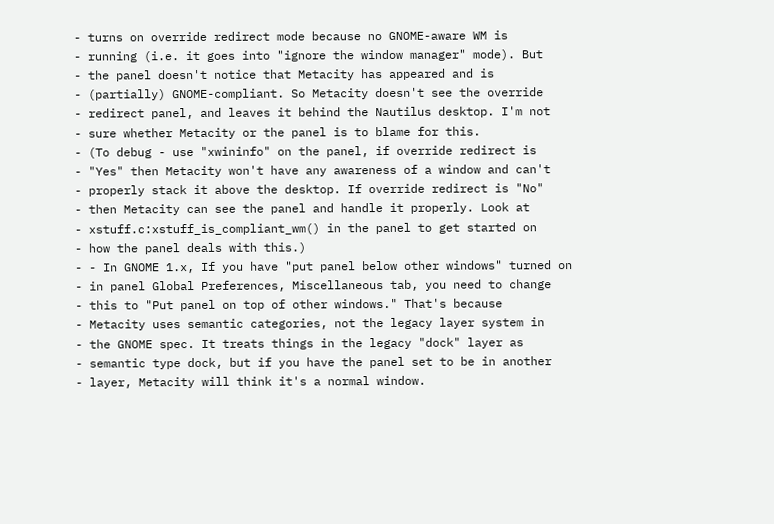- turns on override redirect mode because no GNOME-aware WM is
- running (i.e. it goes into "ignore the window manager" mode). But
- the panel doesn't notice that Metacity has appeared and is
- (partially) GNOME-compliant. So Metacity doesn't see the override
- redirect panel, and leaves it behind the Nautilus desktop. I'm not
- sure whether Metacity or the panel is to blame for this.
- (To debug - use "xwininfo" on the panel, if override redirect is
- "Yes" then Metacity won't have any awareness of a window and can't
- properly stack it above the desktop. If override redirect is "No"
- then Metacity can see the panel and handle it properly. Look at
- xstuff.c:xstuff_is_compliant_wm() in the panel to get started on
- how the panel deals with this.)
- - In GNOME 1.x, If you have "put panel below other windows" turned on
- in panel Global Preferences, Miscellaneous tab, you need to change
- this to "Put panel on top of other windows." That's because
- Metacity uses semantic categories, not the legacy layer system in
- the GNOME spec. It treats things in the legacy "dock" layer as
- semantic type dock, but if you have the panel set to be in another
- layer, Metacity will think it's a normal window.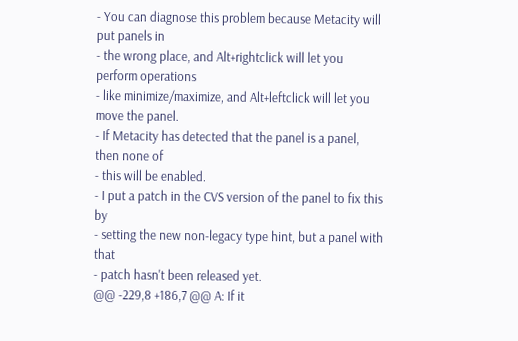- You can diagnose this problem because Metacity will put panels in
- the wrong place, and Alt+rightclick will let you perform operations
- like minimize/maximize, and Alt+leftclick will let you move the panel.
- If Metacity has detected that the panel is a panel, then none of
- this will be enabled.
- I put a patch in the CVS version of the panel to fix this by
- setting the new non-legacy type hint, but a panel with that
- patch hasn't been released yet.
@@ -229,8 +186,7 @@ A: If it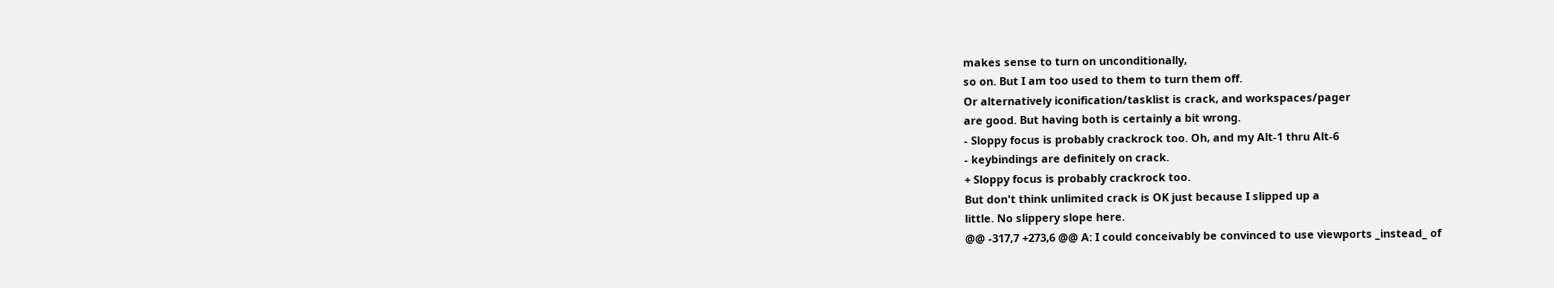makes sense to turn on unconditionally,
so on. But I am too used to them to turn them off.
Or alternatively iconification/tasklist is crack, and workspaces/pager
are good. But having both is certainly a bit wrong.
- Sloppy focus is probably crackrock too. Oh, and my Alt-1 thru Alt-6
- keybindings are definitely on crack.
+ Sloppy focus is probably crackrock too.
But don't think unlimited crack is OK just because I slipped up a
little. No slippery slope here.
@@ -317,7 +273,6 @@ A: I could conceivably be convinced to use viewports _instead_ of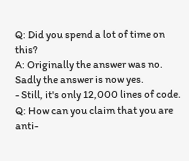Q: Did you spend a lot of time on this?
A: Originally the answer was no. Sadly the answer is now yes.
- Still, it's only 12,000 lines of code.
Q: How can you claim that you are anti-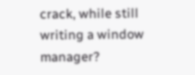crack, while still
writing a window manager?